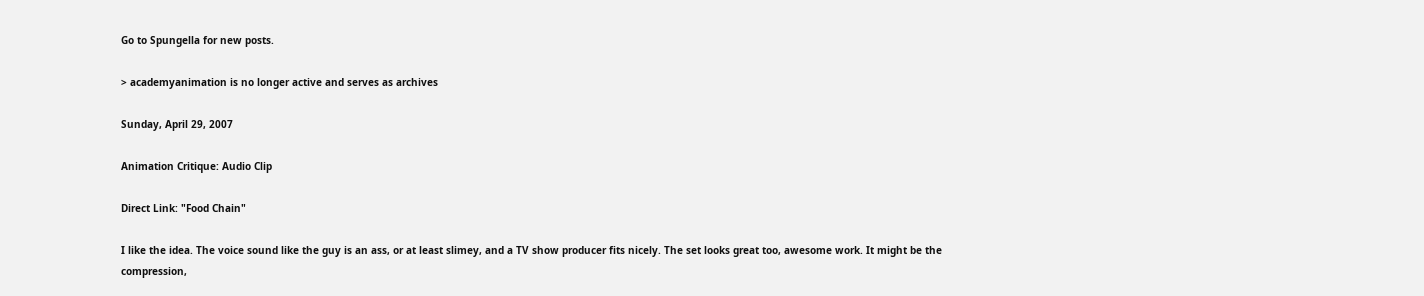Go to Spungella for new posts.

> academyanimation is no longer active and serves as archives

Sunday, April 29, 2007

Animation Critique: Audio Clip

Direct Link: "Food Chain"

I like the idea. The voice sound like the guy is an ass, or at least slimey, and a TV show producer fits nicely. The set looks great too, awesome work. It might be the compression,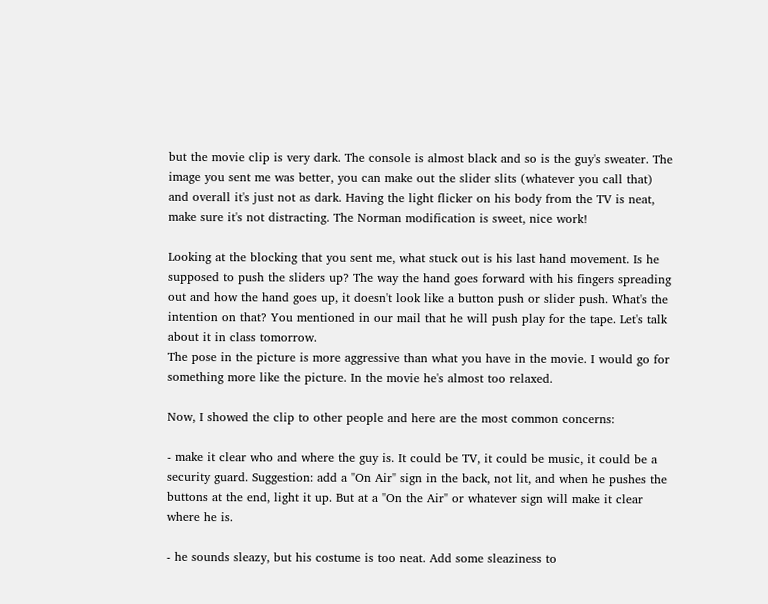but the movie clip is very dark. The console is almost black and so is the guy's sweater. The image you sent me was better, you can make out the slider slits (whatever you call that) and overall it's just not as dark. Having the light flicker on his body from the TV is neat, make sure it's not distracting. The Norman modification is sweet, nice work!

Looking at the blocking that you sent me, what stuck out is his last hand movement. Is he supposed to push the sliders up? The way the hand goes forward with his fingers spreading out and how the hand goes up, it doesn't look like a button push or slider push. What's the intention on that? You mentioned in our mail that he will push play for the tape. Let's talk about it in class tomorrow.
The pose in the picture is more aggressive than what you have in the movie. I would go for something more like the picture. In the movie he's almost too relaxed.

Now, I showed the clip to other people and here are the most common concerns:

- make it clear who and where the guy is. It could be TV, it could be music, it could be a security guard. Suggestion: add a "On Air" sign in the back, not lit, and when he pushes the buttons at the end, light it up. But at a "On the Air" or whatever sign will make it clear where he is.

- he sounds sleazy, but his costume is too neat. Add some sleaziness to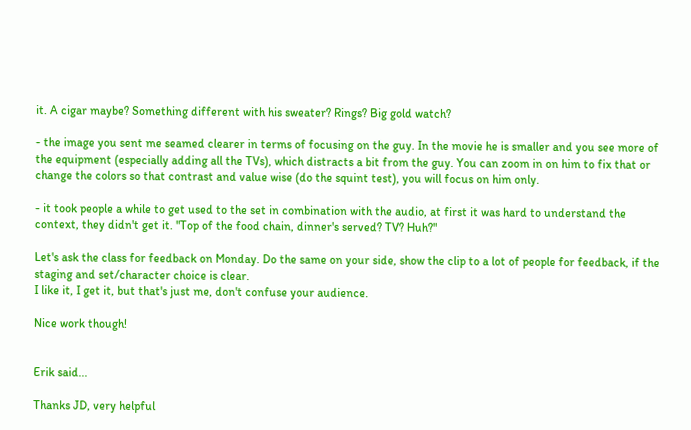it. A cigar maybe? Something different with his sweater? Rings? Big gold watch?

- the image you sent me seamed clearer in terms of focusing on the guy. In the movie he is smaller and you see more of the equipment (especially adding all the TVs), which distracts a bit from the guy. You can zoom in on him to fix that or change the colors so that contrast and value wise (do the squint test), you will focus on him only.

- it took people a while to get used to the set in combination with the audio, at first it was hard to understand the context, they didn't get it. "Top of the food chain, dinner's served? TV? Huh?"

Let's ask the class for feedback on Monday. Do the same on your side, show the clip to a lot of people for feedback, if the staging and set/character choice is clear.
I like it, I get it, but that's just me, don't confuse your audience.

Nice work though!


Erik said...

Thanks JD, very helpful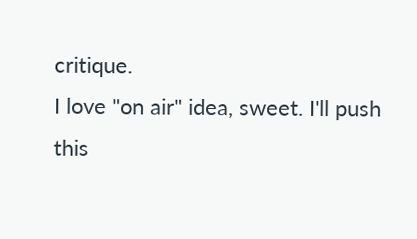critique.
I love "on air" idea, sweet. I'll push this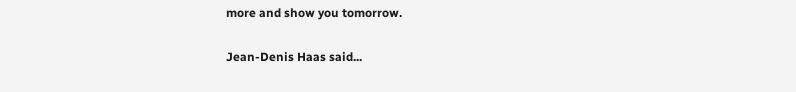more and show you tomorrow.

Jean-Denis Haas said...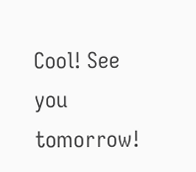Cool! See you tomorrow!